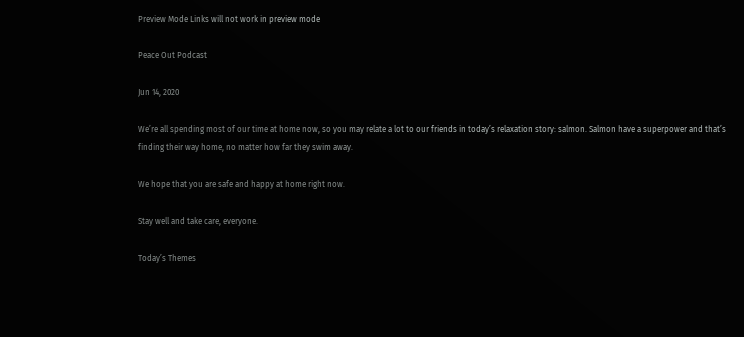Preview Mode Links will not work in preview mode

Peace Out Podcast

Jun 14, 2020

We’re all spending most of our time at home now, so you may relate a lot to our friends in today’s relaxation story: salmon. Salmon have a superpower and that’s finding their way home, no matter how far they swim away.

We hope that you are safe and happy at home right now.

Stay well and take care, everyone.

Today’s Themes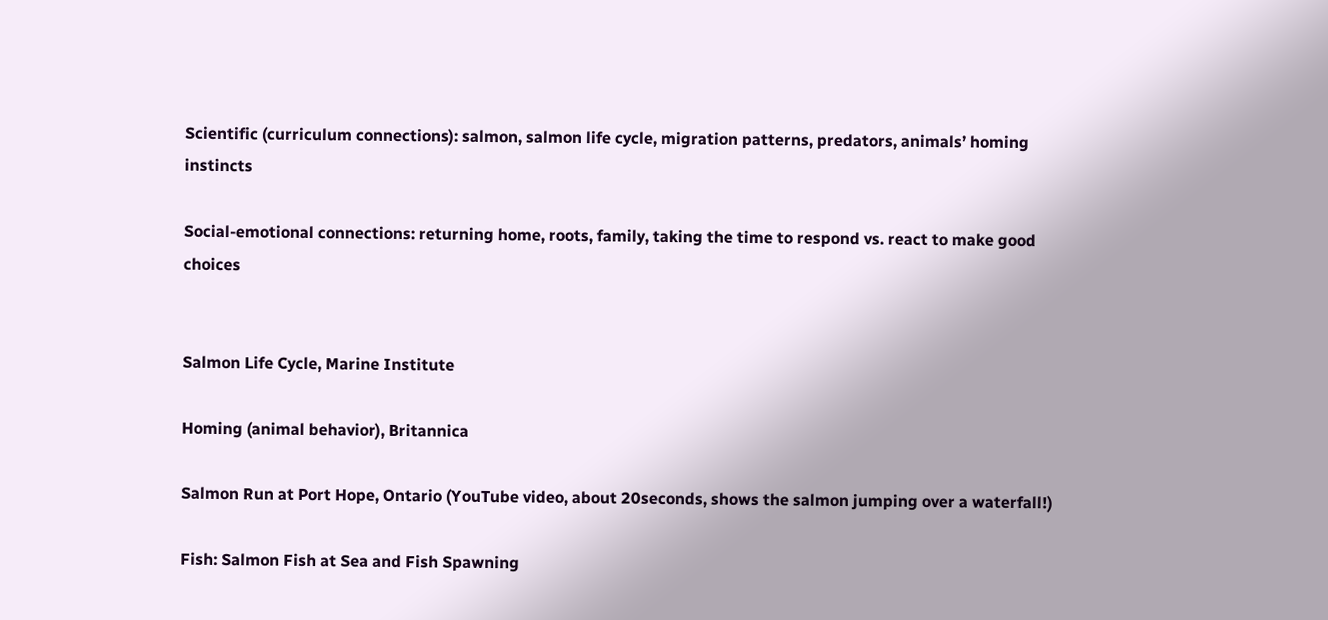Scientific (curriculum connections): salmon, salmon life cycle, migration patterns, predators, animals’ homing instincts

Social-emotional connections: returning home, roots, family, taking the time to respond vs. react to make good choices


Salmon Life Cycle, Marine Institute

Homing (animal behavior), Britannica

Salmon Run at Port Hope, Ontario (YouTube video, about 20seconds, shows the salmon jumping over a waterfall!)

Fish: Salmon Fish at Sea and Fish Spawning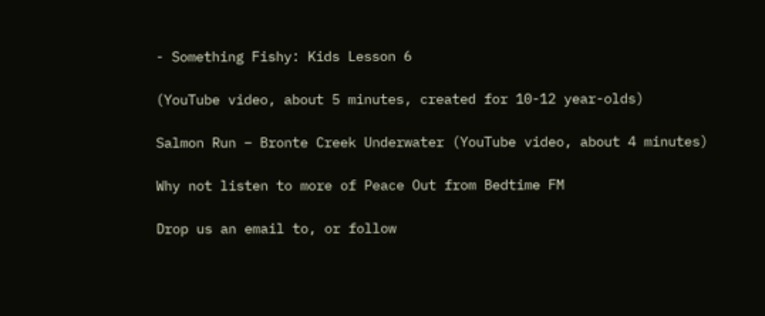- Something Fishy: Kids Lesson 6

(YouTube video, about 5 minutes, created for 10-12 year-olds)

Salmon Run – Bronte Creek Underwater (YouTube video, about 4 minutes)

Why not listen to more of Peace Out from Bedtime FM

Drop us an email to, or follow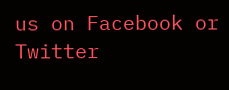us on Facebook or Twitter